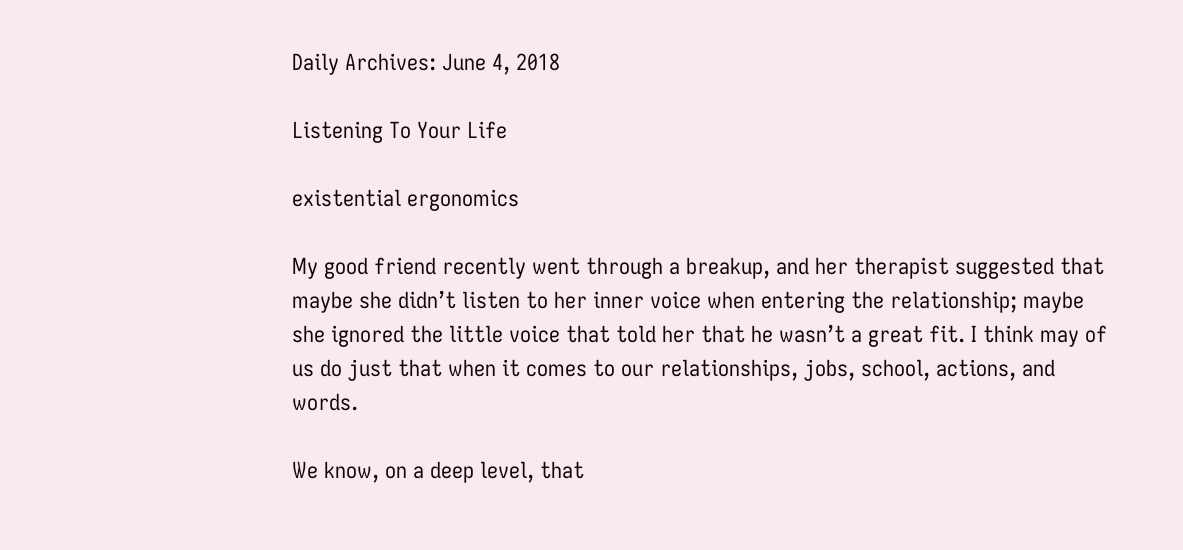Daily Archives: June 4, 2018

Listening To Your Life

existential ergonomics

My good friend recently went through a breakup, and her therapist suggested that maybe she didn’t listen to her inner voice when entering the relationship; maybe she ignored the little voice that told her that he wasn’t a great fit. I think may of us do just that when it comes to our relationships, jobs, school, actions, and words.

We know, on a deep level, that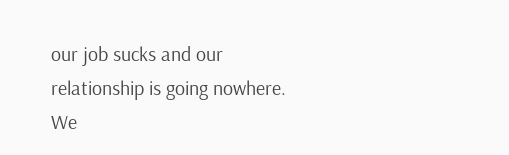our job sucks and our relationship is going nowhere. We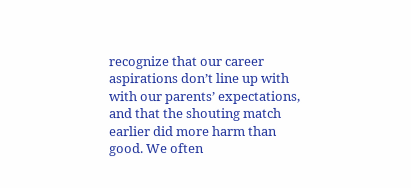recognize that our career aspirations don’t line up with with our parents’ expectations, and that the shouting match earlier did more harm than good. We often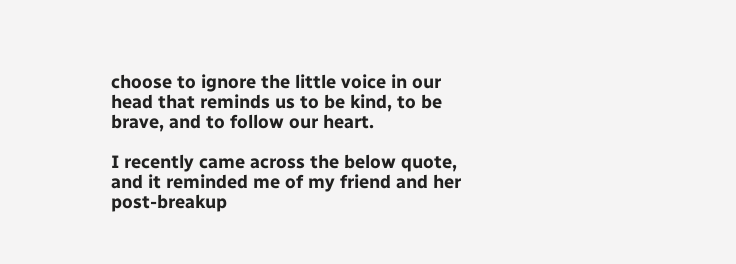choose to ignore the little voice in our head that reminds us to be kind, to be brave, and to follow our heart.

I recently came across the below quote, and it reminded me of my friend and her post-breakup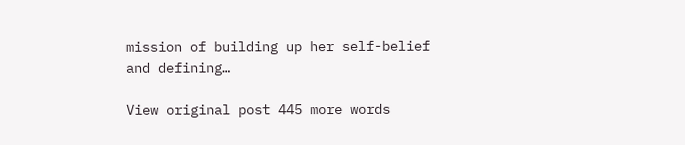mission of building up her self-belief and defining…

View original post 445 more words